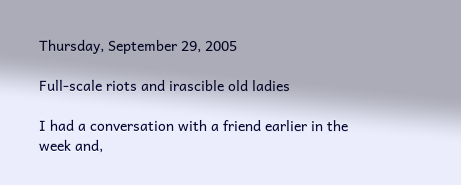Thursday, September 29, 2005

Full-scale riots and irascible old ladies

I had a conversation with a friend earlier in the week and,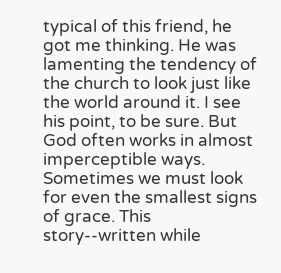typical of this friend, he got me thinking. He was lamenting the tendency of the church to look just like the world around it. I see his point, to be sure. But God often works in almost imperceptible ways. Sometimes we must look for even the smallest signs of grace. This story--written while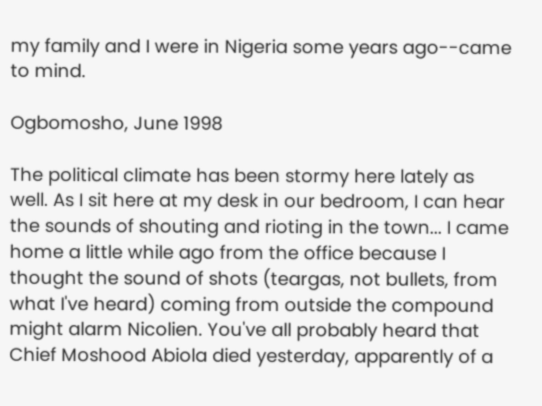my family and I were in Nigeria some years ago--came to mind.

Ogbomosho, June 1998

The political climate has been stormy here lately as well. As I sit here at my desk in our bedroom, I can hear the sounds of shouting and rioting in the town... I came home a little while ago from the office because I thought the sound of shots (teargas, not bullets, from what I've heard) coming from outside the compound might alarm Nicolien. You've all probably heard that Chief Moshood Abiola died yesterday, apparently of a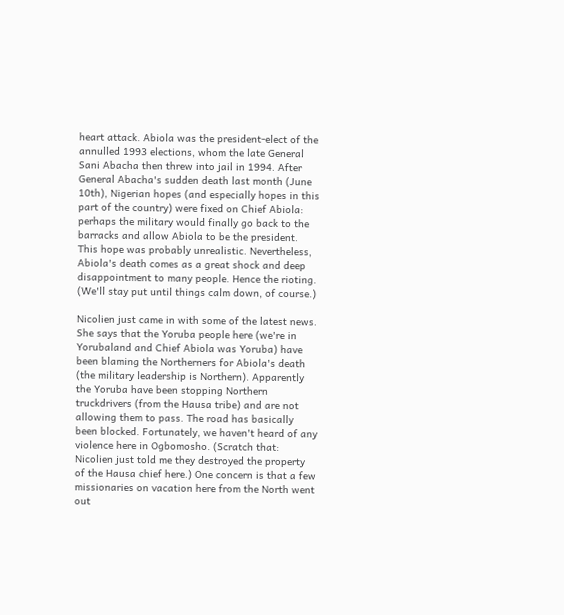heart attack. Abiola was the president-elect of the annulled 1993 elections, whom the late General Sani Abacha then threw into jail in 1994. After General Abacha's sudden death last month (June 10th), Nigerian hopes (and especially hopes in this part of the country) were fixed on Chief Abiola: perhaps the military would finally go back to the barracks and allow Abiola to be the president. This hope was probably unrealistic. Nevertheless, Abiola's death comes as a great shock and deep disappointment to many people. Hence the rioting. (We'll stay put until things calm down, of course.)

Nicolien just came in with some of the latest news. She says that the Yoruba people here (we're in Yorubaland and Chief Abiola was Yoruba) have been blaming the Northerners for Abiola's death (the military leadership is Northern). Apparently the Yoruba have been stopping Northern truckdrivers (from the Hausa tribe) and are not allowing them to pass. The road has basically been blocked. Fortunately, we haven't heard of any violence here in Ogbomosho. (Scratch that: Nicolien just told me they destroyed the property of the Hausa chief here.) One concern is that a few missionaries on vacation here from the North went out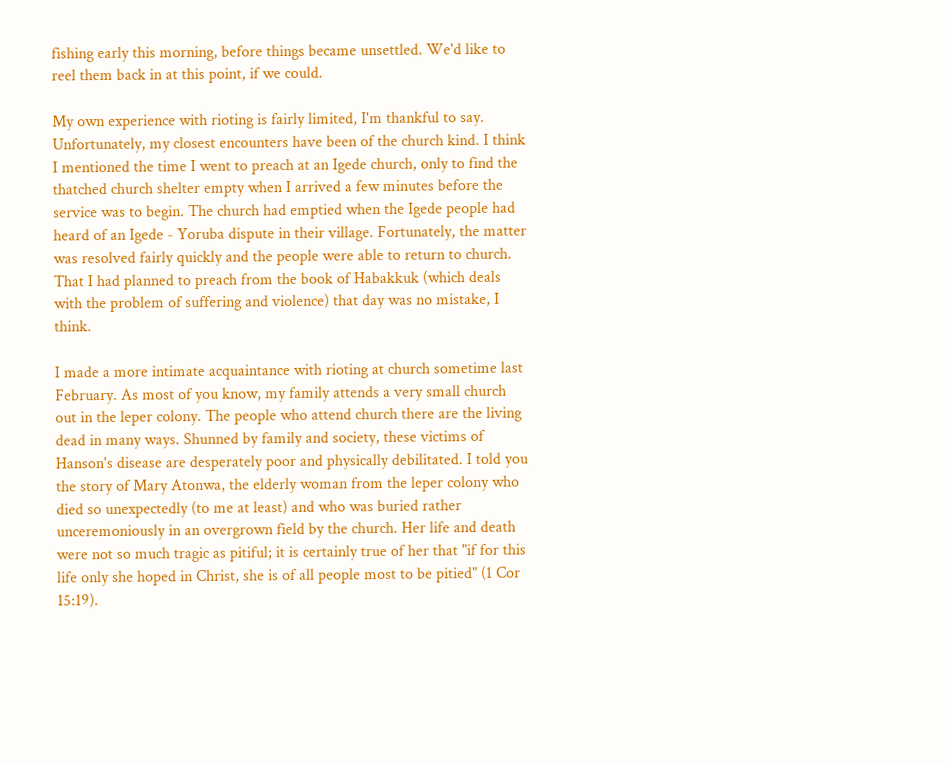fishing early this morning, before things became unsettled. We'd like to reel them back in at this point, if we could.

My own experience with rioting is fairly limited, I'm thankful to say. Unfortunately, my closest encounters have been of the church kind. I think I mentioned the time I went to preach at an Igede church, only to find the thatched church shelter empty when I arrived a few minutes before the service was to begin. The church had emptied when the Igede people had heard of an Igede - Yoruba dispute in their village. Fortunately, the matter was resolved fairly quickly and the people were able to return to church. That I had planned to preach from the book of Habakkuk (which deals with the problem of suffering and violence) that day was no mistake, I think.

I made a more intimate acquaintance with rioting at church sometime last February. As most of you know, my family attends a very small church out in the leper colony. The people who attend church there are the living dead in many ways. Shunned by family and society, these victims of Hanson's disease are desperately poor and physically debilitated. I told you the story of Mary Atonwa, the elderly woman from the leper colony who died so unexpectedly (to me at least) and who was buried rather unceremoniously in an overgrown field by the church. Her life and death were not so much tragic as pitiful; it is certainly true of her that "if for this life only she hoped in Christ, she is of all people most to be pitied" (1 Cor 15:19).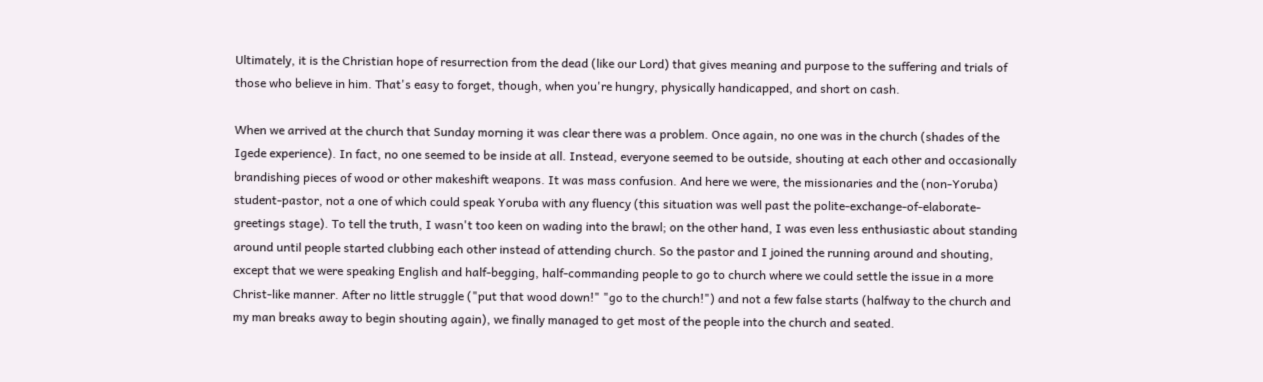Ultimately, it is the Christian hope of resurrection from the dead (like our Lord) that gives meaning and purpose to the suffering and trials of those who believe in him. That's easy to forget, though, when you're hungry, physically handicapped, and short on cash.

When we arrived at the church that Sunday morning it was clear there was a problem. Once again, no one was in the church (shades of the Igede experience). In fact, no one seemed to be inside at all. Instead, everyone seemed to be outside, shouting at each other and occasionally brandishing pieces of wood or other makeshift weapons. It was mass confusion. And here we were, the missionaries and the (non-Yoruba) student-pastor, not a one of which could speak Yoruba with any fluency (this situation was well past the polite-exchange-of-elaborate-greetings stage). To tell the truth, I wasn't too keen on wading into the brawl; on the other hand, I was even less enthusiastic about standing around until people started clubbing each other instead of attending church. So the pastor and I joined the running around and shouting, except that we were speaking English and half-begging, half-commanding people to go to church where we could settle the issue in a more Christ-like manner. After no little struggle ("put that wood down!" "go to the church!") and not a few false starts (halfway to the church and my man breaks away to begin shouting again), we finally managed to get most of the people into the church and seated.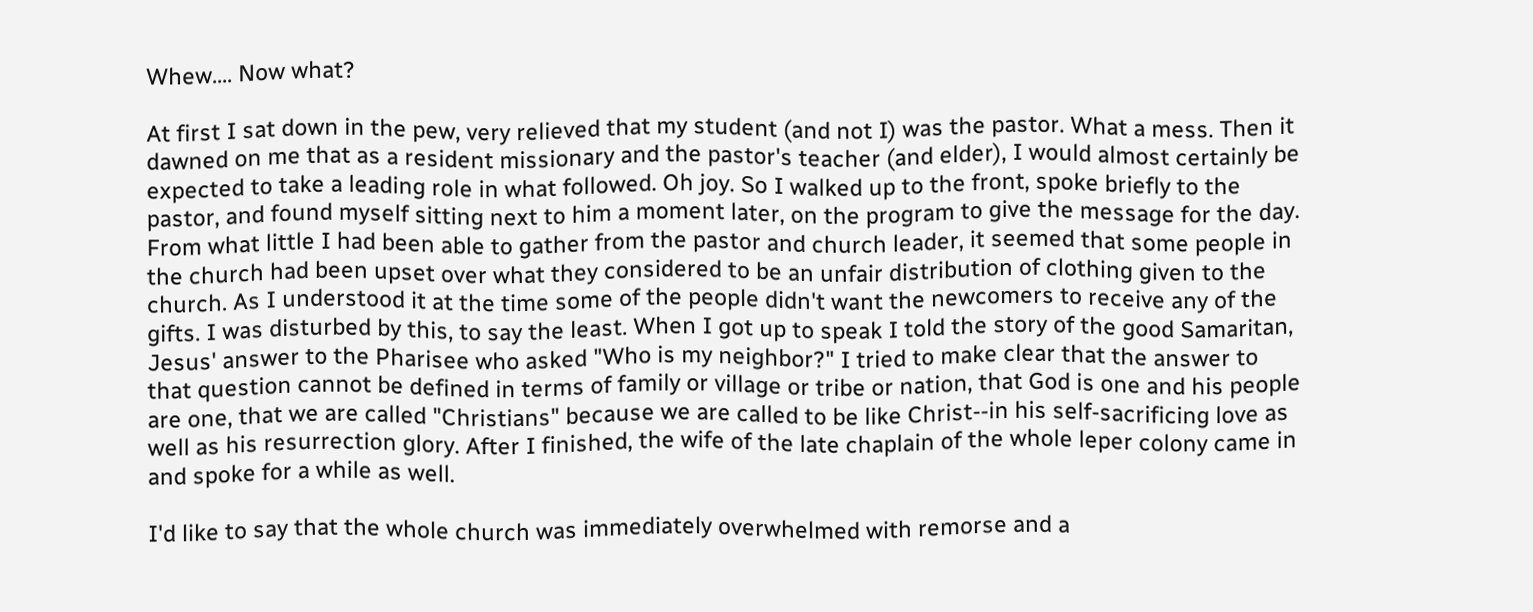Whew.... Now what?

At first I sat down in the pew, very relieved that my student (and not I) was the pastor. What a mess. Then it dawned on me that as a resident missionary and the pastor's teacher (and elder), I would almost certainly be expected to take a leading role in what followed. Oh joy. So I walked up to the front, spoke briefly to the pastor, and found myself sitting next to him a moment later, on the program to give the message for the day. From what little I had been able to gather from the pastor and church leader, it seemed that some people in the church had been upset over what they considered to be an unfair distribution of clothing given to the church. As I understood it at the time some of the people didn't want the newcomers to receive any of the gifts. I was disturbed by this, to say the least. When I got up to speak I told the story of the good Samaritan, Jesus' answer to the Pharisee who asked "Who is my neighbor?" I tried to make clear that the answer to that question cannot be defined in terms of family or village or tribe or nation, that God is one and his people are one, that we are called "Christians" because we are called to be like Christ--in his self-sacrificing love as well as his resurrection glory. After I finished, the wife of the late chaplain of the whole leper colony came in and spoke for a while as well.

I'd like to say that the whole church was immediately overwhelmed with remorse and a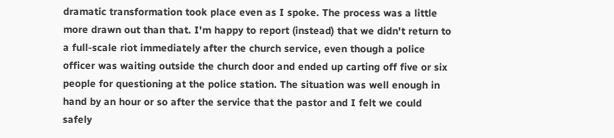dramatic transformation took place even as I spoke. The process was a little more drawn out than that. I'm happy to report (instead) that we didn't return to a full-scale riot immediately after the church service, even though a police officer was waiting outside the church door and ended up carting off five or six people for questioning at the police station. The situation was well enough in hand by an hour or so after the service that the pastor and I felt we could safely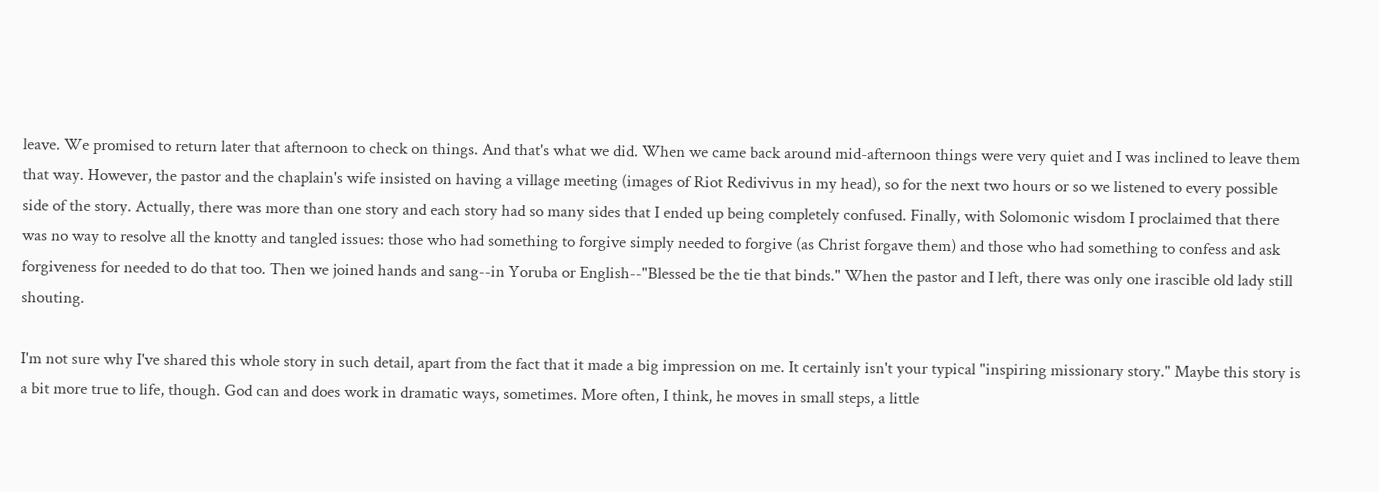leave. We promised to return later that afternoon to check on things. And that's what we did. When we came back around mid-afternoon things were very quiet and I was inclined to leave them that way. However, the pastor and the chaplain's wife insisted on having a village meeting (images of Riot Redivivus in my head), so for the next two hours or so we listened to every possible side of the story. Actually, there was more than one story and each story had so many sides that I ended up being completely confused. Finally, with Solomonic wisdom I proclaimed that there was no way to resolve all the knotty and tangled issues: those who had something to forgive simply needed to forgive (as Christ forgave them) and those who had something to confess and ask forgiveness for needed to do that too. Then we joined hands and sang--in Yoruba or English--"Blessed be the tie that binds." When the pastor and I left, there was only one irascible old lady still shouting.

I'm not sure why I've shared this whole story in such detail, apart from the fact that it made a big impression on me. It certainly isn't your typical "inspiring missionary story." Maybe this story is a bit more true to life, though. God can and does work in dramatic ways, sometimes. More often, I think, he moves in small steps, a little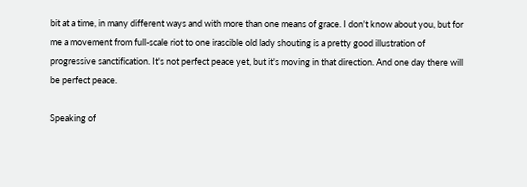bit at a time, in many different ways and with more than one means of grace. I don't know about you, but for me a movement from full-scale riot to one irascible old lady shouting is a pretty good illustration of progressive sanctification. It's not perfect peace yet, but it's moving in that direction. And one day there will be perfect peace.

Speaking of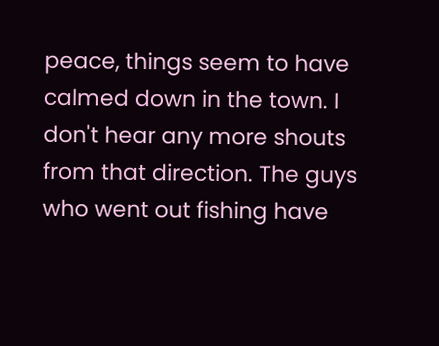peace, things seem to have calmed down in the town. I don't hear any more shouts from that direction. The guys who went out fishing have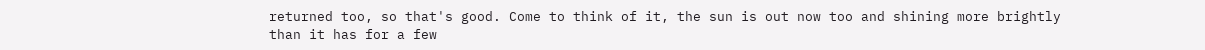returned too, so that's good. Come to think of it, the sun is out now too and shining more brightly than it has for a few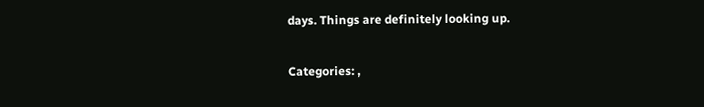days. Things are definitely looking up.

Categories: ,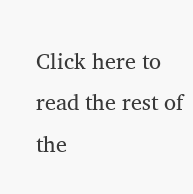Click here to read the rest of the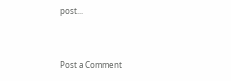post...


Post a Comment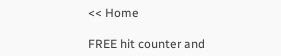<< Home

FREE hit counter and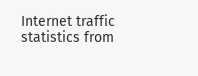Internet traffic statistics from